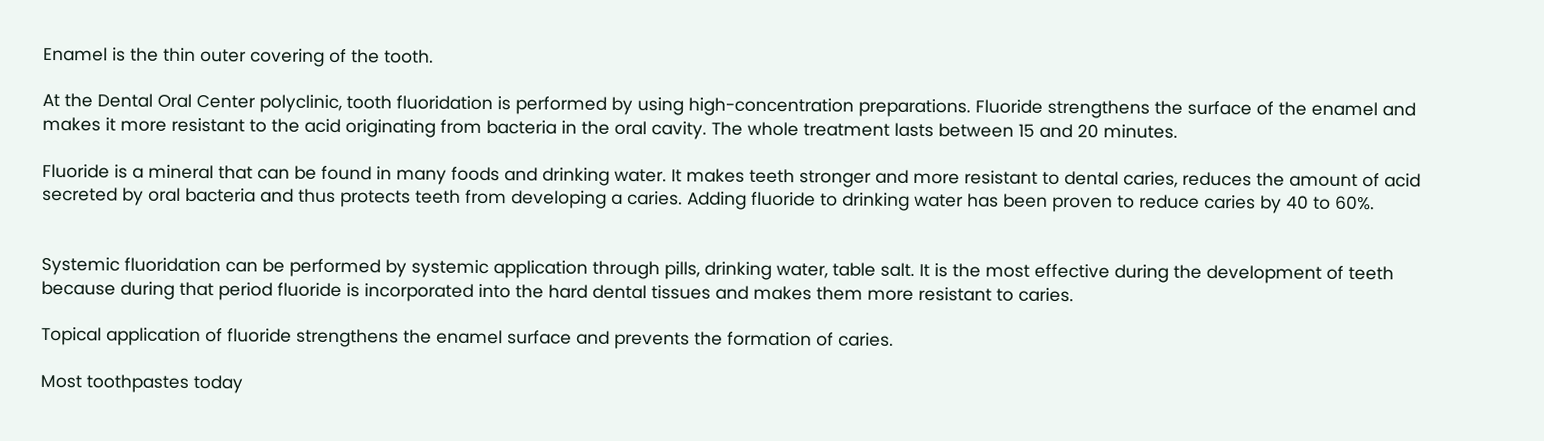Enamel is the thin outer covering of the tooth.

At the Dental Oral Center polyclinic, tooth fluoridation is performed by using high-concentration preparations. Fluoride strengthens the surface of the enamel and makes it more resistant to the acid originating from bacteria in the oral cavity. The whole treatment lasts between 15 and 20 minutes.

Fluoride is a mineral that can be found in many foods and drinking water. It makes teeth stronger and more resistant to dental caries, reduces the amount of acid secreted by oral bacteria and thus protects teeth from developing a caries. Adding fluoride to drinking water has been proven to reduce caries by 40 to 60%.


Systemic fluoridation can be performed by systemic application through pills, drinking water, table salt. It is the most effective during the development of teeth because during that period fluoride is incorporated into the hard dental tissues and makes them more resistant to caries.

Topical application of fluoride strengthens the enamel surface and prevents the formation of caries.

Most toothpastes today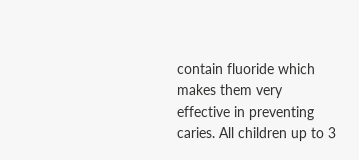contain fluoride which makes them very effective in preventing caries. All children up to 3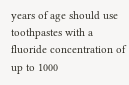years of age should use toothpastes with a fluoride concentration of up to 1000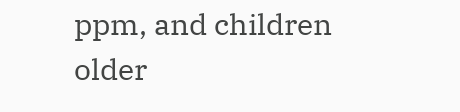ppm, and children older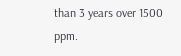than 3 years over 1500 ppm.